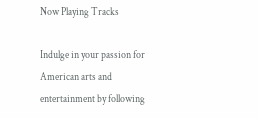Now Playing Tracks

Indulge in your passion for American arts and entertainment by following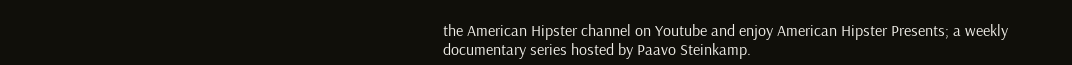the American Hipster channel on Youtube and enjoy American Hipster Presents; a weekly documentary series hosted by Paavo Steinkamp.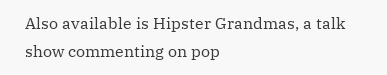Also available is Hipster Grandmas, a talk show commenting on pop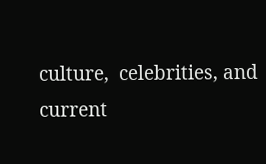culture,  celebrities, and current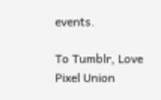events.

To Tumblr, Love Pixel Union